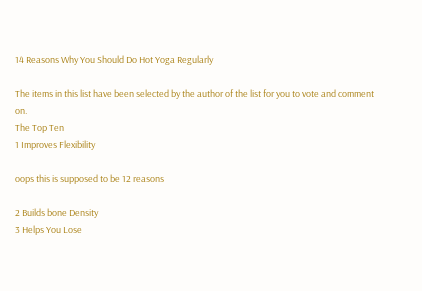14 Reasons Why You Should Do Hot Yoga Regularly

The items in this list have been selected by the author of the list for you to vote and comment on.
The Top Ten
1 Improves Flexibility

oops this is supposed to be 12 reasons

2 Builds bone Density
3 Helps You Lose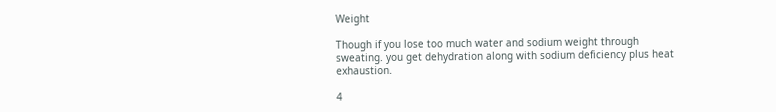Weight

Though if you lose too much water and sodium weight through sweating. you get dehydration along with sodium deficiency plus heat exhaustion.

4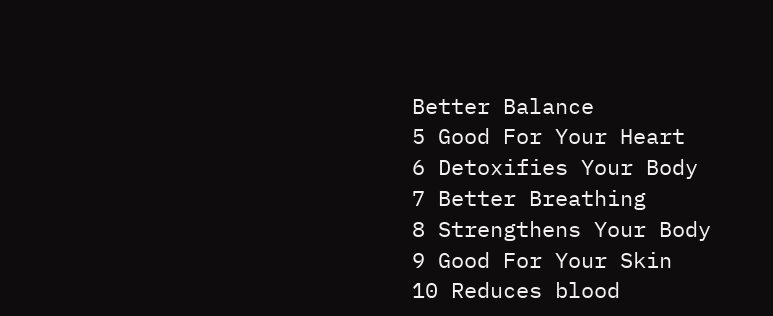Better Balance
5 Good For Your Heart
6 Detoxifies Your Body
7 Better Breathing
8 Strengthens Your Body
9 Good For Your Skin
10 Reduces blood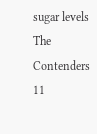sugar levels
The Contenders
11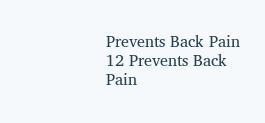Prevents Back Pain
12 Prevents Back Pain